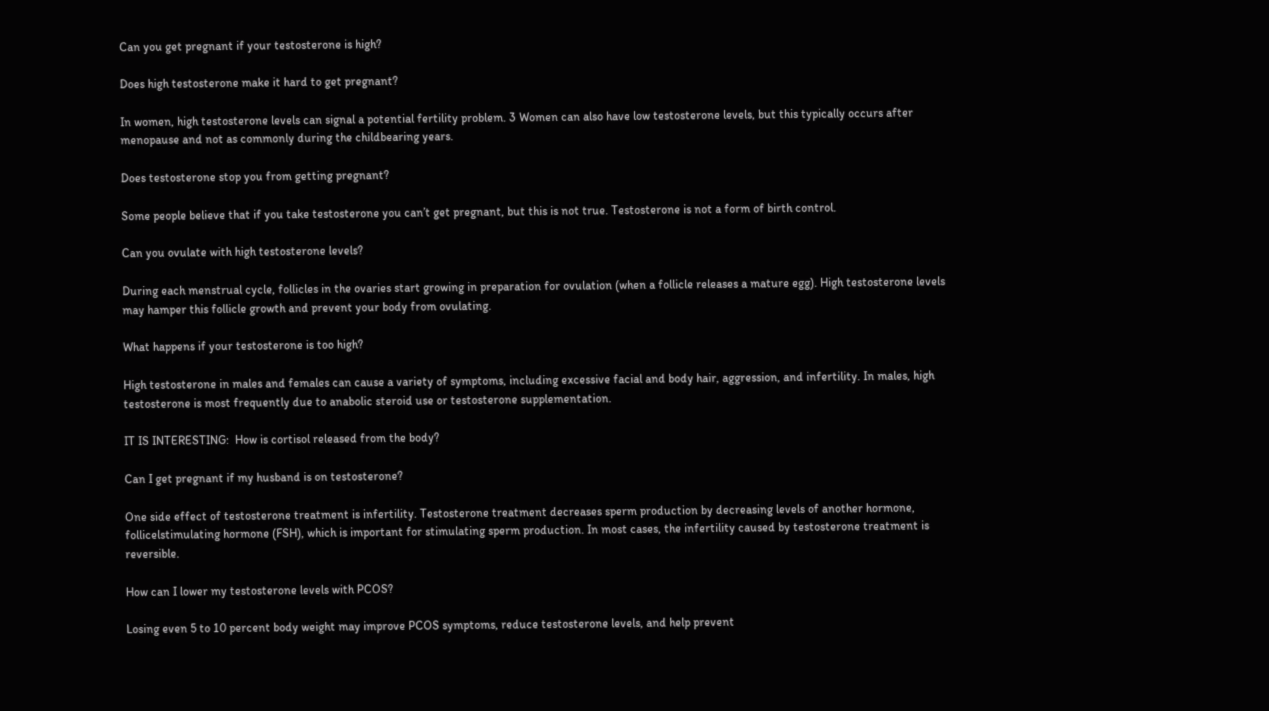Can you get pregnant if your testosterone is high?

Does high testosterone make it hard to get pregnant?

In women, high testosterone levels can signal a potential fertility problem. 3 Women can also have low testosterone levels, but this typically occurs after menopause and not as commonly during the childbearing years.

Does testosterone stop you from getting pregnant?

Some people believe that if you take testosterone you can’t get pregnant, but this is not true. Testosterone is not a form of birth control.

Can you ovulate with high testosterone levels?

During each menstrual cycle, follicles in the ovaries start growing in preparation for ovulation (when a follicle releases a mature egg). High testosterone levels may hamper this follicle growth and prevent your body from ovulating.

What happens if your testosterone is too high?

High testosterone in males and females can cause a variety of symptoms, including excessive facial and body hair, aggression, and infertility. In males, high testosterone is most frequently due to anabolic steroid use or testosterone supplementation.

IT IS INTERESTING:  How is cortisol released from the body?

Can I get pregnant if my husband is on testosterone?

One side effect of testosterone treatment is infertility. Testosterone treatment decreases sperm production by decreasing levels of another hormone, follicelstimulating hormone (FSH), which is important for stimulating sperm production. In most cases, the infertility caused by testosterone treatment is reversible.

How can I lower my testosterone levels with PCOS?

Losing even 5 to 10 percent body weight may improve PCOS symptoms, reduce testosterone levels, and help prevent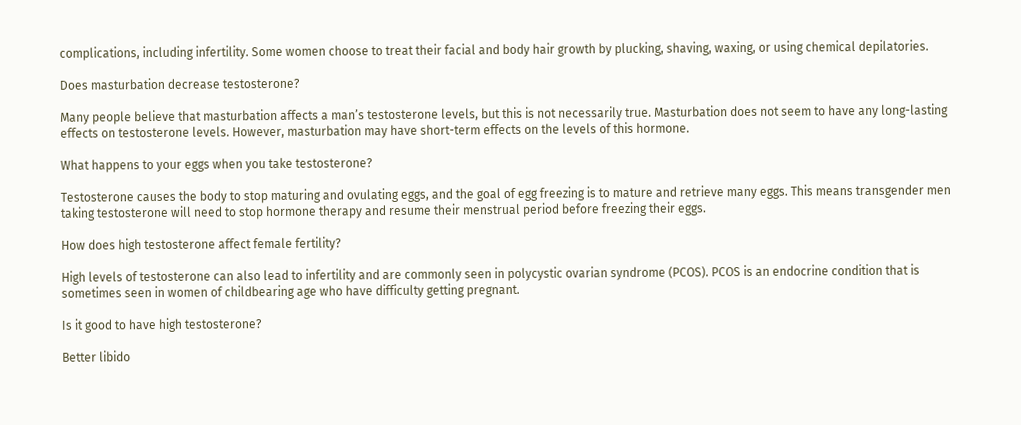complications, including infertility. Some women choose to treat their facial and body hair growth by plucking, shaving, waxing, or using chemical depilatories.

Does masturbation decrease testosterone?

Many people believe that masturbation affects a man’s testosterone levels, but this is not necessarily true. Masturbation does not seem to have any long-lasting effects on testosterone levels. However, masturbation may have short-term effects on the levels of this hormone.

What happens to your eggs when you take testosterone?

Testosterone causes the body to stop maturing and ovulating eggs, and the goal of egg freezing is to mature and retrieve many eggs. This means transgender men taking testosterone will need to stop hormone therapy and resume their menstrual period before freezing their eggs.

How does high testosterone affect female fertility?

High levels of testosterone can also lead to infertility and are commonly seen in polycystic ovarian syndrome (PCOS). PCOS is an endocrine condition that is sometimes seen in women of childbearing age who have difficulty getting pregnant.

Is it good to have high testosterone?

Better libido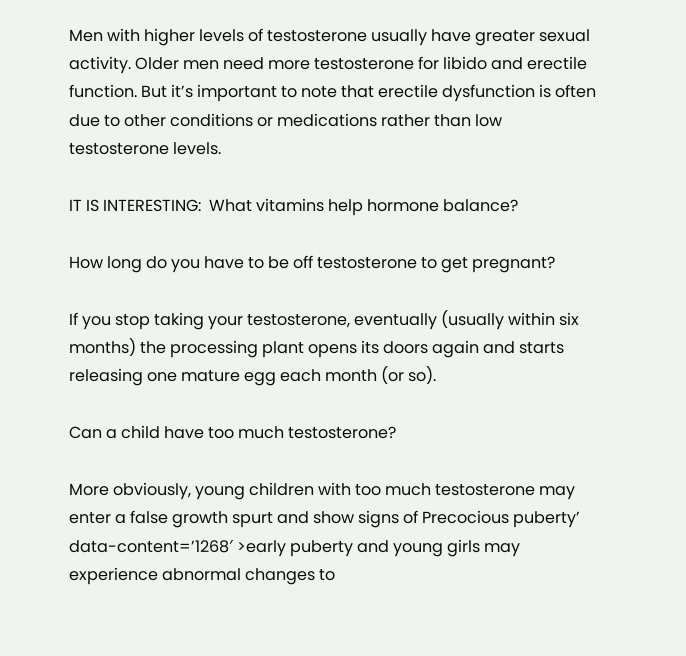Men with higher levels of testosterone usually have greater sexual activity. Older men need more testosterone for libido and erectile function. But it’s important to note that erectile dysfunction is often due to other conditions or medications rather than low testosterone levels.

IT IS INTERESTING:  What vitamins help hormone balance?

How long do you have to be off testosterone to get pregnant?

If you stop taking your testosterone, eventually (usually within six months) the processing plant opens its doors again and starts releasing one mature egg each month (or so).

Can a child have too much testosterone?

More obviously, young children with too much testosterone may enter a false growth spurt and show signs of Precocious puberty’ data-content=’1268′ >early puberty and young girls may experience abnormal changes to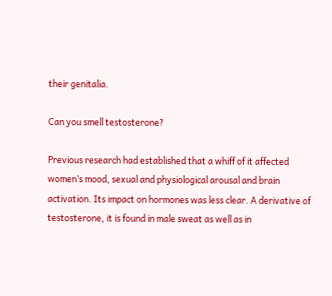their genitalia.

Can you smell testosterone?

Previous research had established that a whiff of it affected women’s mood, sexual and physiological arousal and brain activation. Its impact on hormones was less clear. A derivative of testosterone, it is found in male sweat as well as in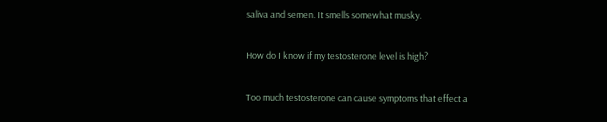saliva and semen. It smells somewhat musky.

How do I know if my testosterone level is high?

Too much testosterone can cause symptoms that effect a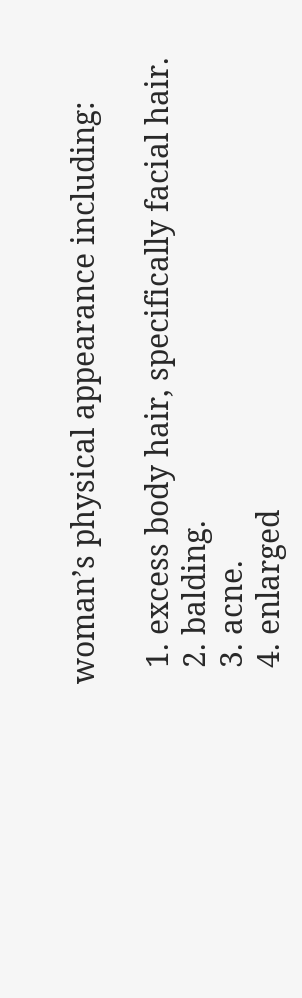woman’s physical appearance including:

  1. excess body hair, specifically facial hair.
  2. balding.
  3. acne.
  4. enlarged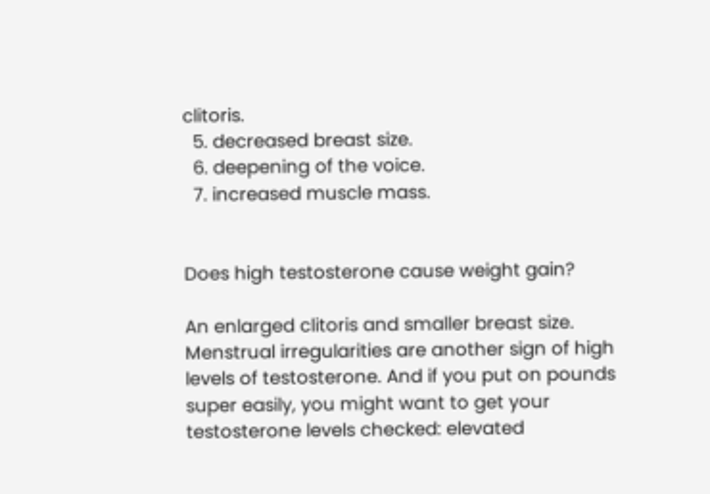clitoris.
  5. decreased breast size.
  6. deepening of the voice.
  7. increased muscle mass.


Does high testosterone cause weight gain?

An enlarged clitoris and smaller breast size. Menstrual irregularities are another sign of high levels of testosterone. And if you put on pounds super easily, you might want to get your testosterone levels checked: elevated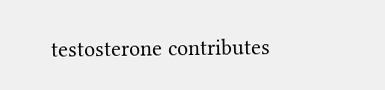testosterone contributes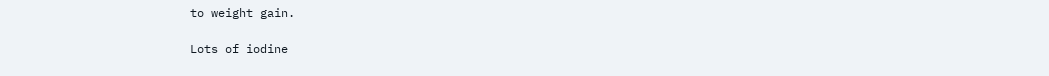to weight gain.

Lots of iodine